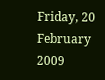Friday, 20 February 2009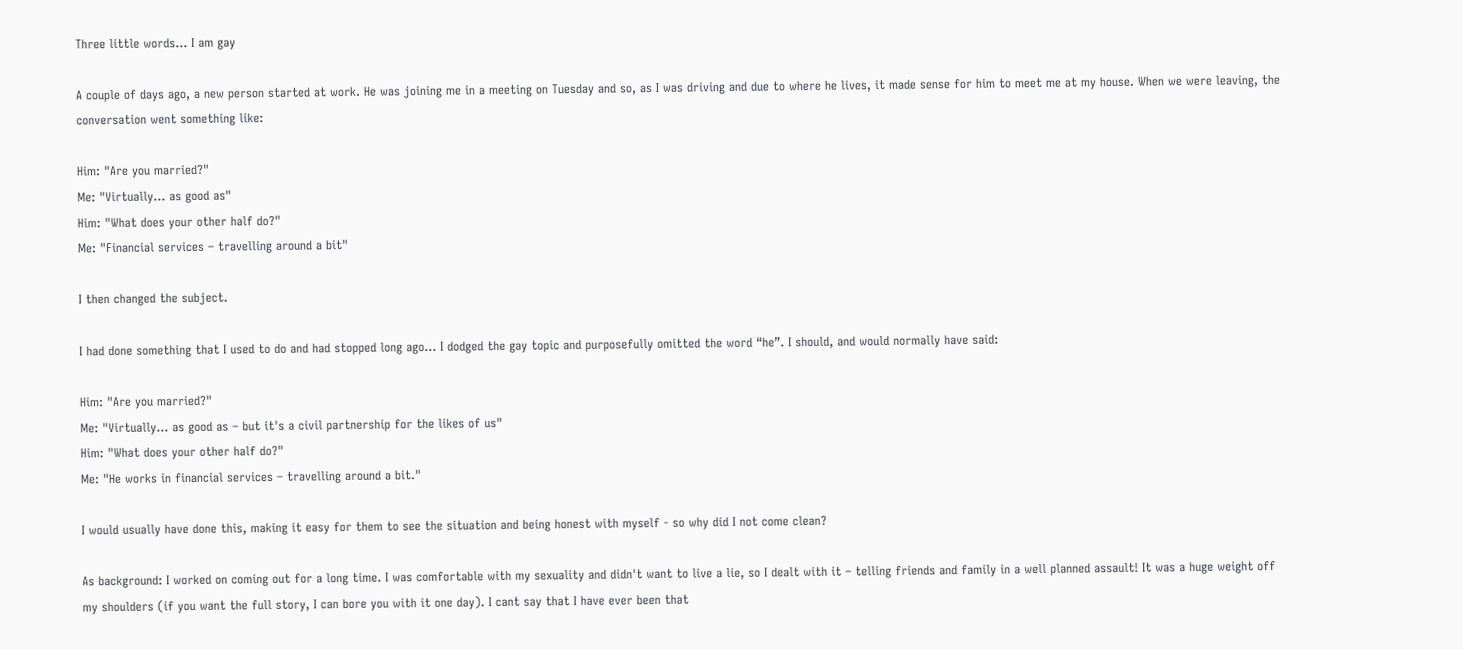Three little words... I am gay

A couple of days ago, a new person started at work. He was joining me in a meeting on Tuesday and so, as I was driving and due to where he lives, it made sense for him to meet me at my house. When we were leaving, the conversation went something like:

Him: "Are you married?"
Me: "Virtually... as good as"
Him: "What does your other half do?"
Me: "Financial services – travelling around a bit"

I then changed the subject.

I had done something that I used to do and had stopped long ago... I dodged the gay topic and purposefully omitted the word “he”. I should, and would normally have said:

Him: "Are you married?"
Me: "Virtually... as good as – but it's a civil partnership for the likes of us"
Him: "What does your other half do?"
Me: "He works in financial services – travelling around a bit."

I would usually have done this, making it easy for them to see the situation and being honest with myself - so why did I not come clean?

As background: I worked on coming out for a long time. I was comfortable with my sexuality and didn't want to live a lie, so I dealt with it – telling friends and family in a well planned assault! It was a huge weight off my shoulders (if you want the full story, I can bore you with it one day). I cant say that I have ever been that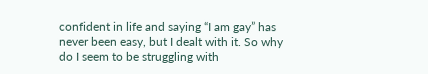confident in life and saying “I am gay” has never been easy, but I dealt with it. So why do I seem to be struggling with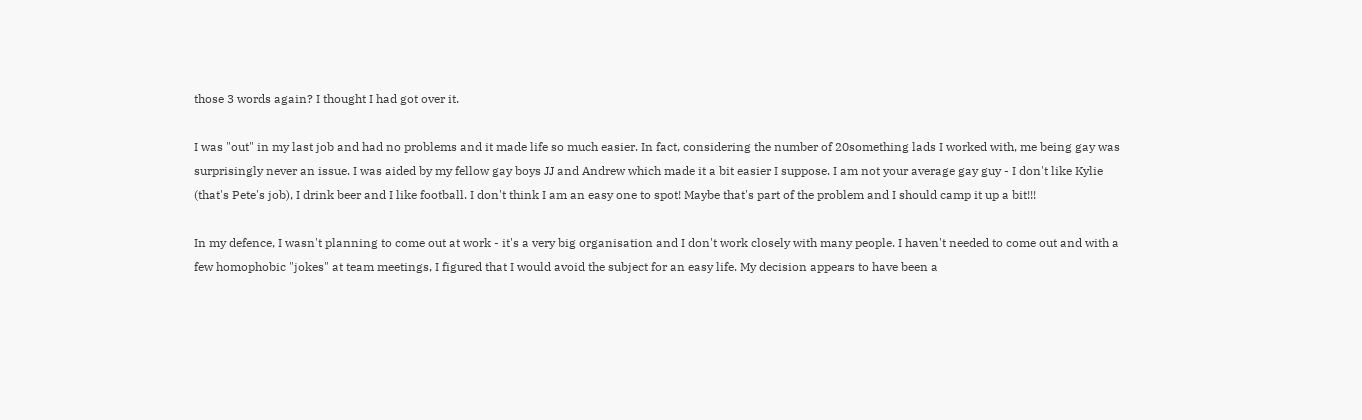those 3 words again? I thought I had got over it.

I was "out" in my last job and had no problems and it made life so much easier. In fact, considering the number of 20something lads I worked with, me being gay was surprisingly never an issue. I was aided by my fellow gay boys JJ and Andrew which made it a bit easier I suppose. I am not your average gay guy - I don't like Kylie (that's Pete's job), I drink beer and I like football. I don't think I am an easy one to spot! Maybe that's part of the problem and I should camp it up a bit!!!

In my defence, I wasn't planning to come out at work - it's a very big organisation and I don't work closely with many people. I haven't needed to come out and with a few homophobic "jokes" at team meetings, I figured that I would avoid the subject for an easy life. My decision appears to have been a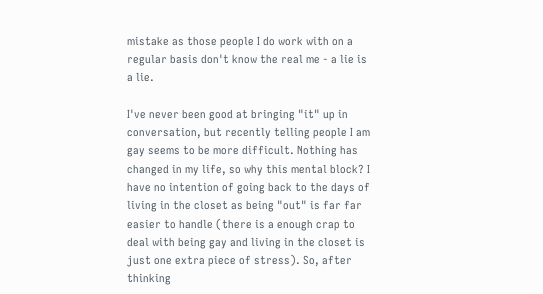mistake as those people I do work with on a regular basis don't know the real me - a lie is a lie.

I've never been good at bringing "it" up in conversation, but recently telling people I am gay seems to be more difficult. Nothing has changed in my life, so why this mental block? I have no intention of going back to the days of living in the closet as being "out" is far far easier to handle (there is a enough crap to deal with being gay and living in the closet is just one extra piece of stress). So, after thinking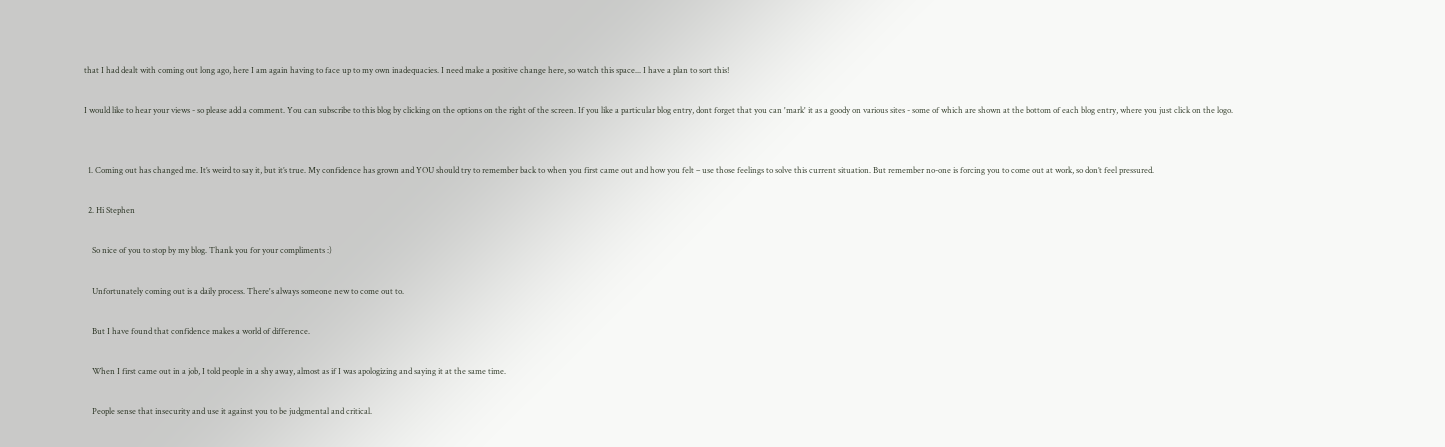that I had dealt with coming out long ago, here I am again having to face up to my own inadequacies. I need make a positive change here, so watch this space... I have a plan to sort this!

I would like to hear your views - so please add a comment. You can subscribe to this blog by clicking on the options on the right of the screen. If you like a particular blog entry, dont forget that you can 'mark' it as a goody on various sites - some of which are shown at the bottom of each blog entry, where you just click on the logo.


  1. Coming out has changed me. It’s weird to say it, but it’s true. My confidence has grown and YOU should try to remember back to when you first came out and how you felt – use those feelings to solve this current situation. But remember no-one is forcing you to come out at work, so don’t feel pressured.

  2. Hi Stephen

    So nice of you to stop by my blog. Thank you for your compliments :)

    Unfortunately coming out is a daily process. There's always someone new to come out to.

    But I have found that confidence makes a world of difference.

    When I first came out in a job, I told people in a shy away, almost as if I was apologizing and saying it at the same time.

    People sense that insecurity and use it against you to be judgmental and critical.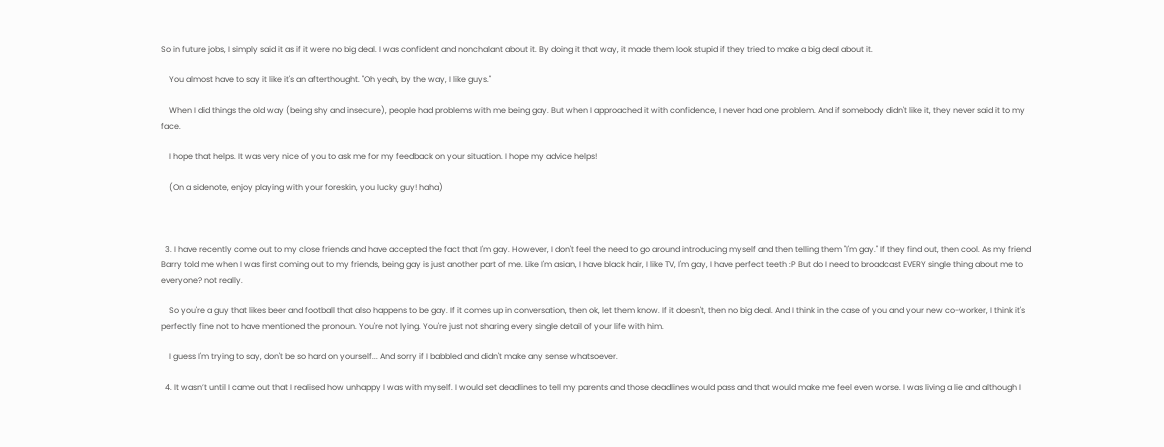So in future jobs, I simply said it as if it were no big deal. I was confident and nonchalant about it. By doing it that way, it made them look stupid if they tried to make a big deal about it.

    You almost have to say it like it's an afterthought. "Oh yeah, by the way, I like guys."

    When I did things the old way (being shy and insecure), people had problems with me being gay. But when I approached it with confidence, I never had one problem. And if somebody didn't like it, they never said it to my face.

    I hope that helps. It was very nice of you to ask me for my feedback on your situation. I hope my advice helps!

    (On a sidenote, enjoy playing with your foreskin, you lucky guy! haha)



  3. I have recently come out to my close friends and have accepted the fact that I'm gay. However, I don't feel the need to go around introducing myself and then telling them "I'm gay." If they find out, then cool. As my friend Barry told me when I was first coming out to my friends, being gay is just another part of me. Like I'm asian, I have black hair, I like TV, I'm gay, I have perfect teeth :P But do I need to broadcast EVERY single thing about me to everyone? not really.

    So you're a guy that likes beer and football that also happens to be gay. If it comes up in conversation, then ok, let them know. If it doesn't, then no big deal. And I think in the case of you and your new co-worker, I think it's perfectly fine not to have mentioned the pronoun. You're not lying. You're just not sharing every single detail of your life with him.

    I guess I'm trying to say, don't be so hard on yourself... And sorry if I babbled and didn't make any sense whatsoever.

  4. It wasn’t until I came out that I realised how unhappy I was with myself. I would set deadlines to tell my parents and those deadlines would pass and that would make me feel even worse. I was living a lie and although I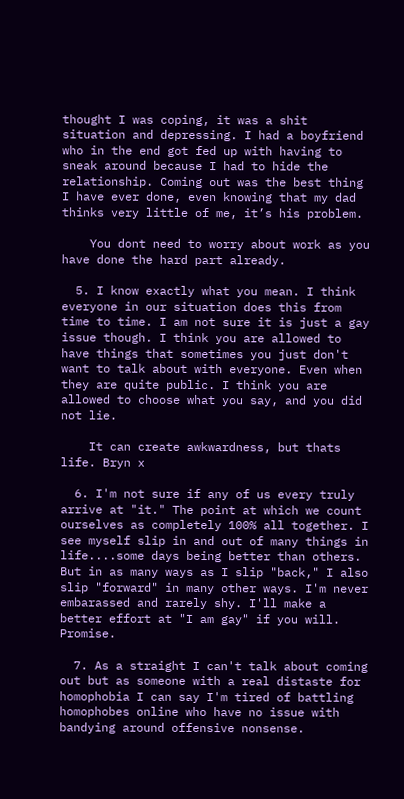thought I was coping, it was a shit situation and depressing. I had a boyfriend who in the end got fed up with having to sneak around because I had to hide the relationship. Coming out was the best thing I have ever done, even knowing that my dad thinks very little of me, it’s his problem.

    You dont need to worry about work as you have done the hard part already.

  5. I know exactly what you mean. I think everyone in our situation does this from time to time. I am not sure it is just a gay issue though. I think you are allowed to have things that sometimes you just don't want to talk about with everyone. Even when they are quite public. I think you are allowed to choose what you say, and you did not lie.

    It can create awkwardness, but thats life. Bryn x

  6. I'm not sure if any of us every truly arrive at "it." The point at which we count ourselves as completely 100% all together. I see myself slip in and out of many things in life....some days being better than others. But in as many ways as I slip "back," I also slip "forward" in many other ways. I'm never embarassed and rarely shy. I'll make a better effort at "I am gay" if you will. Promise.

  7. As a straight I can't talk about coming out but as someone with a real distaste for homophobia I can say I'm tired of battling homophobes online who have no issue with bandying around offensive nonsense.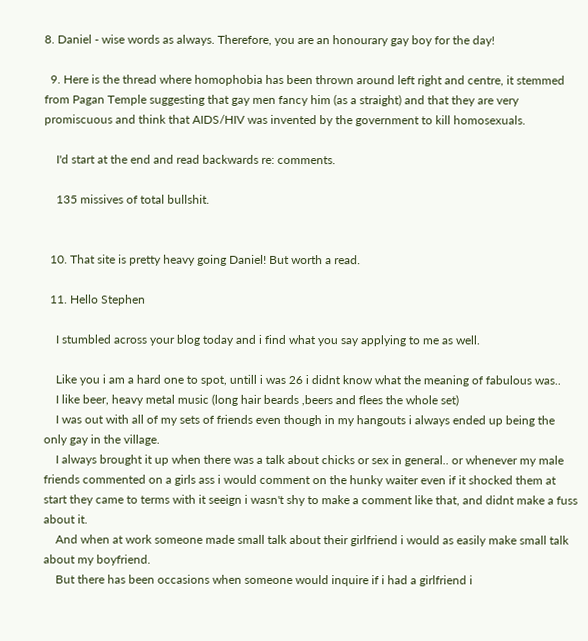8. Daniel - wise words as always. Therefore, you are an honourary gay boy for the day!

  9. Here is the thread where homophobia has been thrown around left right and centre, it stemmed from Pagan Temple suggesting that gay men fancy him (as a straight) and that they are very promiscuous and think that AIDS/HIV was invented by the government to kill homosexuals.

    I'd start at the end and read backwards re: comments.

    135 missives of total bullshit.


  10. That site is pretty heavy going Daniel! But worth a read.

  11. Hello Stephen

    I stumbled across your blog today and i find what you say applying to me as well.

    Like you i am a hard one to spot, untill i was 26 i didnt know what the meaning of fabulous was..
    I like beer, heavy metal music (long hair beards ,beers and flees the whole set)
    I was out with all of my sets of friends even though in my hangouts i always ended up being the only gay in the village.
    I always brought it up when there was a talk about chicks or sex in general.. or whenever my male friends commented on a girls ass i would comment on the hunky waiter even if it shocked them at start they came to terms with it seeign i wasn't shy to make a comment like that, and didnt make a fuss about it.
    And when at work someone made small talk about their girlfriend i would as easily make small talk about my boyfriend.
    But there has been occasions when someone would inquire if i had a girlfriend i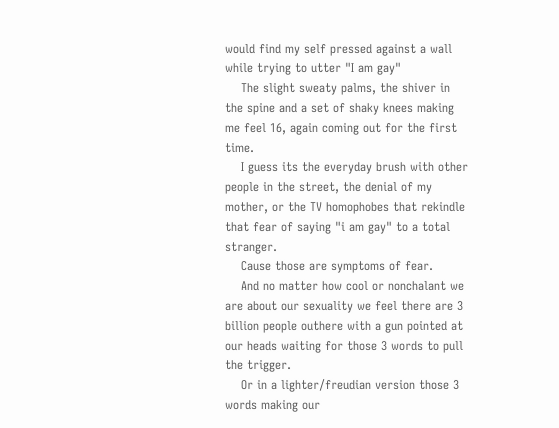would find my self pressed against a wall while trying to utter "I am gay"
    The slight sweaty palms, the shiver in the spine and a set of shaky knees making me feel 16, again coming out for the first time.
    I guess its the everyday brush with other people in the street, the denial of my mother, or the TV homophobes that rekindle that fear of saying "i am gay" to a total stranger.
    Cause those are symptoms of fear.
    And no matter how cool or nonchalant we are about our sexuality we feel there are 3 billion people outhere with a gun pointed at our heads waiting for those 3 words to pull the trigger.
    Or in a lighter/freudian version those 3 words making our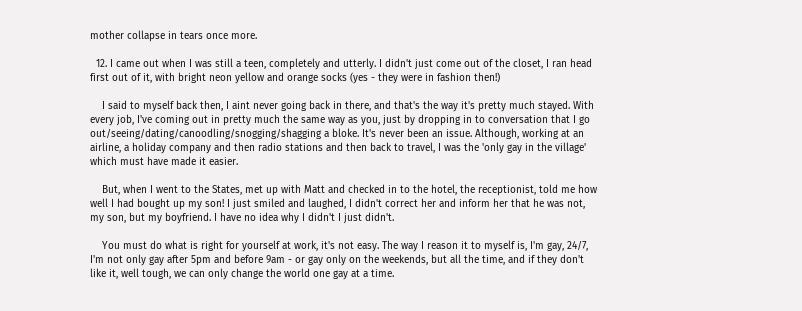mother collapse in tears once more.

  12. I came out when I was still a teen, completely and utterly. I didn't just come out of the closet, I ran head first out of it, with bright neon yellow and orange socks (yes - they were in fashion then!)

    I said to myself back then, I aint never going back in there, and that's the way it's pretty much stayed. With every job, I've coming out in pretty much the same way as you, just by dropping in to conversation that I go out/seeing/dating/canoodling/snogging/shagging a bloke. It's never been an issue. Although, working at an airline, a holiday company and then radio stations and then back to travel, I was the 'only gay in the village' which must have made it easier.

    But, when I went to the States, met up with Matt and checked in to the hotel, the receptionist, told me how well I had bought up my son! I just smiled and laughed, I didn't correct her and inform her that he was not, my son, but my boyfriend. I have no idea why I didn't I just didn't.

    You must do what is right for yourself at work, it's not easy. The way I reason it to myself is, I'm gay, 24/7, I'm not only gay after 5pm and before 9am - or gay only on the weekends, but all the time, and if they don't like it, well tough, we can only change the world one gay at a time.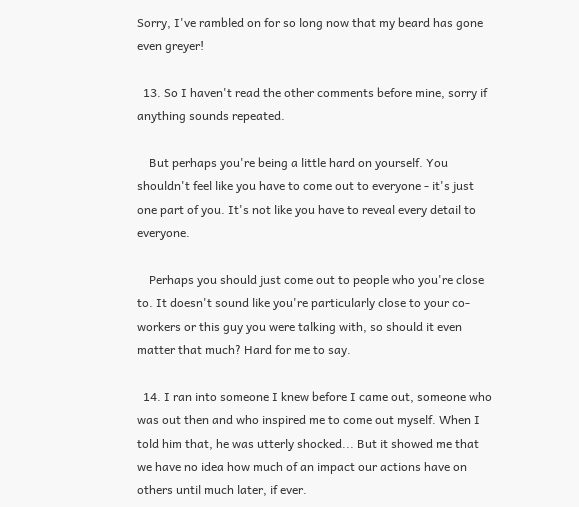Sorry, I've rambled on for so long now that my beard has gone even greyer!

  13. So I haven't read the other comments before mine, sorry if anything sounds repeated.

    But perhaps you're being a little hard on yourself. You shouldn't feel like you have to come out to everyone - it's just one part of you. It's not like you have to reveal every detail to everyone.

    Perhaps you should just come out to people who you're close to. It doesn't sound like you're particularly close to your co-workers or this guy you were talking with, so should it even matter that much? Hard for me to say.

  14. I ran into someone I knew before I came out, someone who was out then and who inspired me to come out myself. When I told him that, he was utterly shocked... But it showed me that we have no idea how much of an impact our actions have on others until much later, if ever.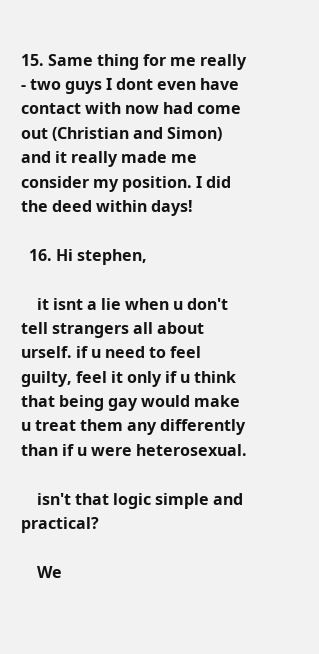15. Same thing for me really - two guys I dont even have contact with now had come out (Christian and Simon) and it really made me consider my position. I did the deed within days!

  16. Hi stephen,

    it isnt a lie when u don't tell strangers all about urself. if u need to feel guilty, feel it only if u think that being gay would make u treat them any differently than if u were heterosexual.

    isn't that logic simple and practical?

    We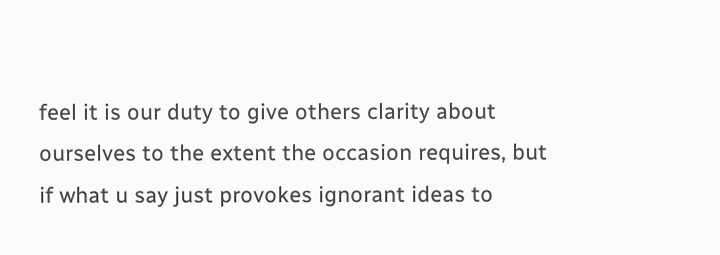feel it is our duty to give others clarity about ourselves to the extent the occasion requires, but if what u say just provokes ignorant ideas to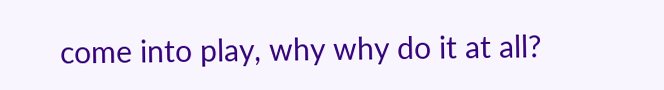come into play, why why do it at all?